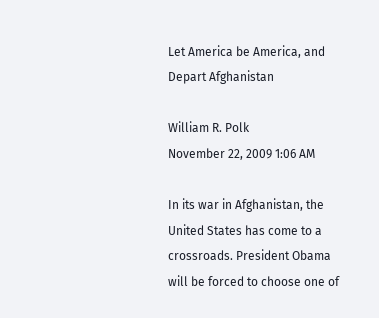Let America be America, and Depart Afghanistan

William R. Polk
November 22, 2009 1:06 AM

In its war in Afghanistan, the United States has come to a crossroads. President Obama will be forced to choose one of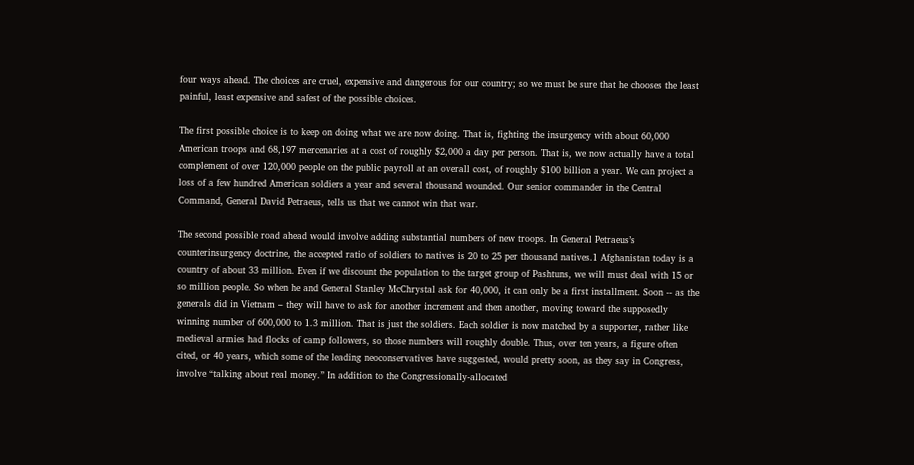four ways ahead. The choices are cruel, expensive and dangerous for our country; so we must be sure that he chooses the least painful, least expensive and safest of the possible choices.

The first possible choice is to keep on doing what we are now doing. That is, fighting the insurgency with about 60,000 American troops and 68,197 mercenaries at a cost of roughly $2,000 a day per person. That is, we now actually have a total complement of over 120,000 people on the public payroll at an overall cost, of roughly $100 billion a year. We can project a loss of a few hundred American soldiers a year and several thousand wounded. Our senior commander in the Central Command, General David Petraeus, tells us that we cannot win that war.

The second possible road ahead would involve adding substantial numbers of new troops. In General Petraeus’s counterinsurgency doctrine, the accepted ratio of soldiers to natives is 20 to 25 per thousand natives.1 Afghanistan today is a country of about 33 million. Even if we discount the population to the target group of Pashtuns, we will must deal with 15 or so million people. So when he and General Stanley McChrystal ask for 40,000, it can only be a first installment. Soon -- as the generals did in Vietnam – they will have to ask for another increment and then another, moving toward the supposedly winning number of 600,000 to 1.3 million. That is just the soldiers. Each soldier is now matched by a supporter, rather like medieval armies had flocks of camp followers, so those numbers will roughly double. Thus, over ten years, a figure often cited, or 40 years, which some of the leading neoconservatives have suggested, would pretty soon, as they say in Congress, involve “talking about real money.” In addition to the Congressionally-allocated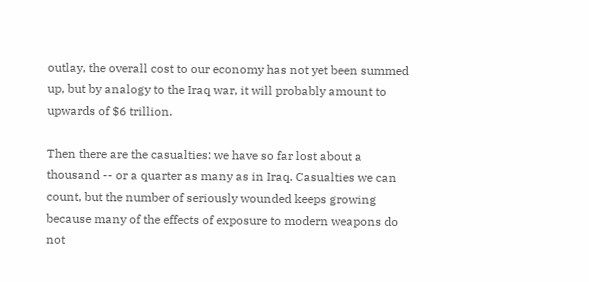outlay, the overall cost to our economy has not yet been summed up, but by analogy to the Iraq war, it will probably amount to upwards of $6 trillion.

Then there are the casualties: we have so far lost about a thousand -- or a quarter as many as in Iraq. Casualties we can count, but the number of seriously wounded keeps growing because many of the effects of exposure to modern weapons do not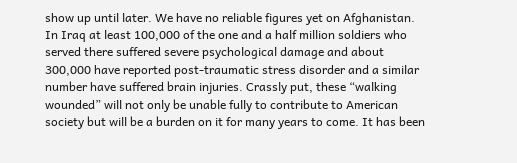show up until later. We have no reliable figures yet on Afghanistan. In Iraq at least 100,000 of the one and a half million soldiers who served there suffered severe psychological damage and about 300,000 have reported post-traumatic stress disorder and a similar number have suffered brain injuries. Crassly put, these “walking wounded” will not only be unable fully to contribute to American society but will be a burden on it for many years to come. It has been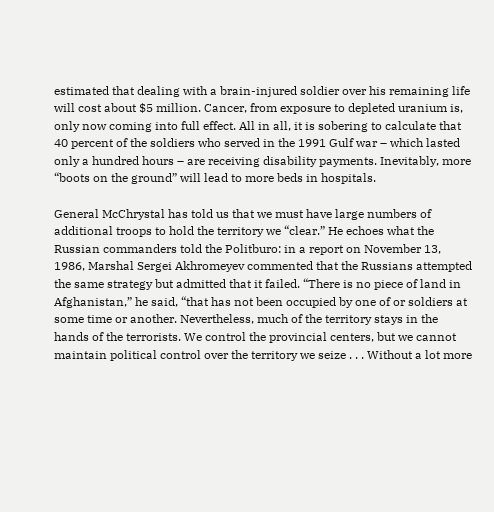estimated that dealing with a brain-injured soldier over his remaining life will cost about $5 million. Cancer, from exposure to depleted uranium is, only now coming into full effect. All in all, it is sobering to calculate that 40 percent of the soldiers who served in the 1991 Gulf war – which lasted only a hundred hours – are receiving disability payments. Inevitably, more “boots on the ground” will lead to more beds in hospitals.

General McChrystal has told us that we must have large numbers of additional troops to hold the territory we “clear.” He echoes what the Russian commanders told the Politburo: in a report on November 13, 1986, Marshal Sergei Akhromeyev commented that the Russians attempted the same strategy but admitted that it failed. “There is no piece of land in Afghanistan,” he said, “that has not been occupied by one of or soldiers at some time or another. Nevertheless, much of the territory stays in the hands of the terrorists. We control the provincial centers, but we cannot maintain political control over the territory we seize . . . Without a lot more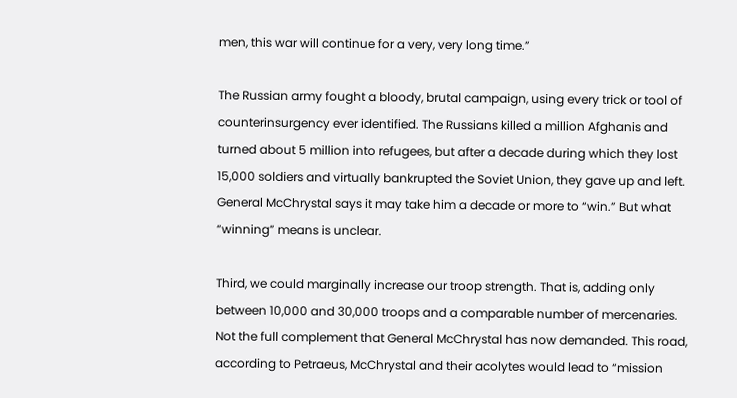men, this war will continue for a very, very long time.”

The Russian army fought a bloody, brutal campaign, using every trick or tool of counterinsurgency ever identified. The Russians killed a million Afghanis and turned about 5 million into refugees, but after a decade during which they lost 15,000 soldiers and virtually bankrupted the Soviet Union, they gave up and left. General McChrystal says it may take him a decade or more to “win.” But what “winning” means is unclear.

Third, we could marginally increase our troop strength. That is, adding only between 10,000 and 30,000 troops and a comparable number of mercenaries. Not the full complement that General McChrystal has now demanded. This road, according to Petraeus, McChrystal and their acolytes would lead to “mission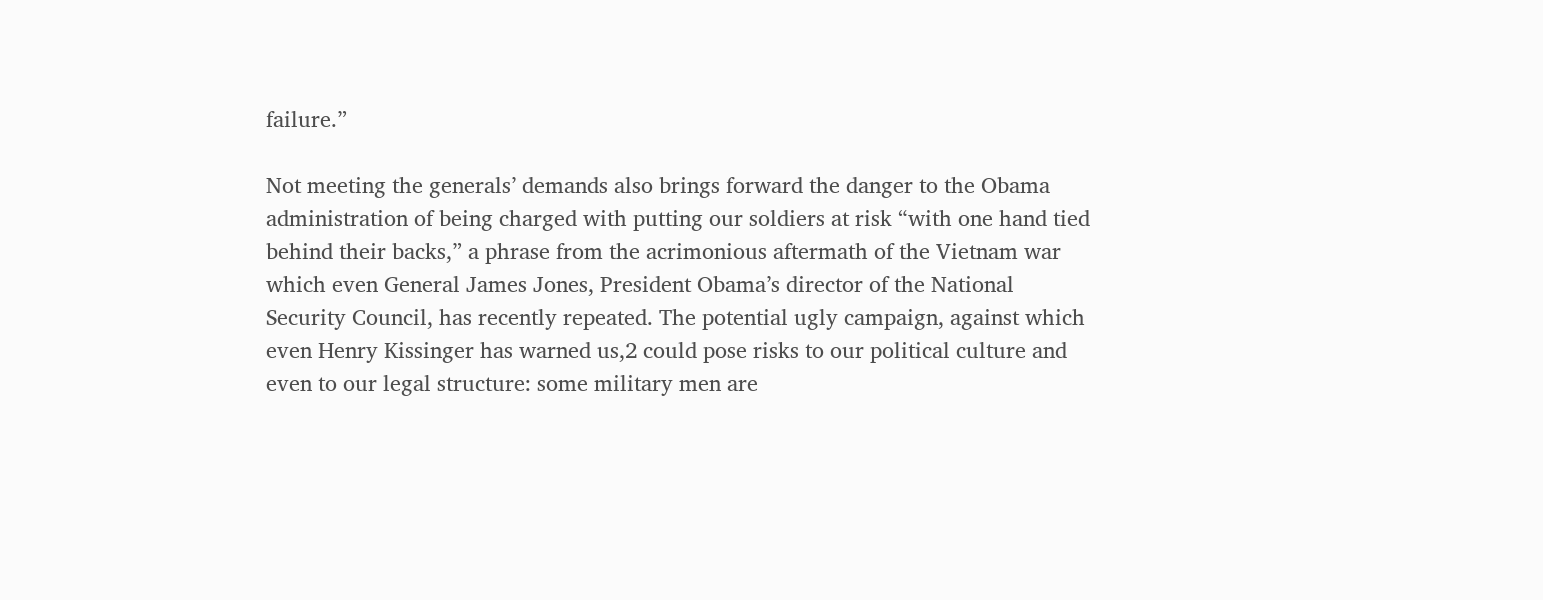failure.”

Not meeting the generals’ demands also brings forward the danger to the Obama administration of being charged with putting our soldiers at risk “with one hand tied behind their backs,” a phrase from the acrimonious aftermath of the Vietnam war which even General James Jones, President Obama’s director of the National Security Council, has recently repeated. The potential ugly campaign, against which even Henry Kissinger has warned us,2 could pose risks to our political culture and even to our legal structure: some military men are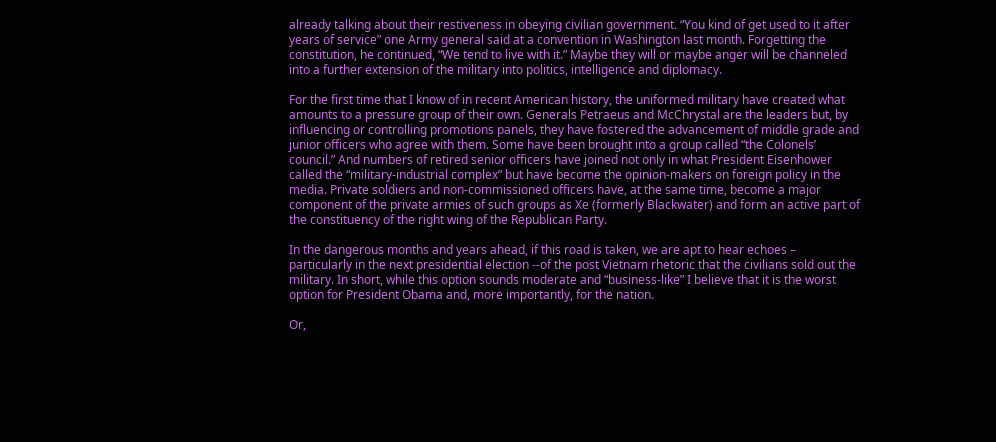already talking about their restiveness in obeying civilian government. “You kind of get used to it after years of service” one Army general said at a convention in Washington last month. Forgetting the constitution, he continued, “We tend to live with it.” Maybe they will or maybe anger will be channeled into a further extension of the military into politics, intelligence and diplomacy.

For the first time that I know of in recent American history, the uniformed military have created what amounts to a pressure group of their own. Generals Petraeus and McChrystal are the leaders but, by influencing or controlling promotions panels, they have fostered the advancement of middle grade and junior officers who agree with them. Some have been brought into a group called “the Colonels’ council.” And numbers of retired senior officers have joined not only in what President Eisenhower called the “military-industrial complex” but have become the opinion-makers on foreign policy in the media. Private soldiers and non-commissioned officers have, at the same time, become a major component of the private armies of such groups as Xe (formerly Blackwater) and form an active part of the constituency of the right wing of the Republican Party.

In the dangerous months and years ahead, if this road is taken, we are apt to hear echoes – particularly in the next presidential election --of the post Vietnam rhetoric that the civilians sold out the military. In short, while this option sounds moderate and “business-like” I believe that it is the worst option for President Obama and, more importantly, for the nation.

Or,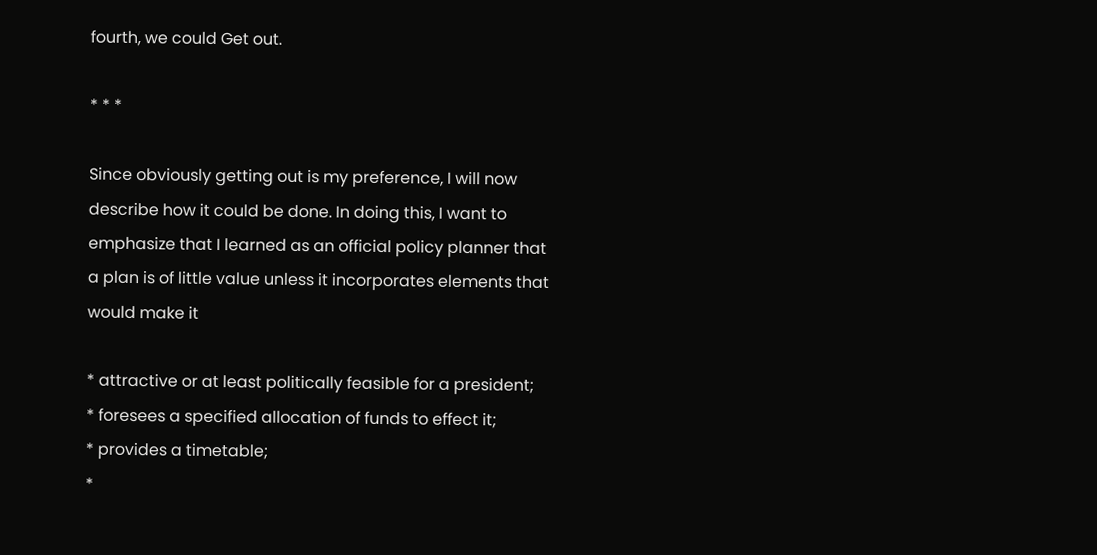fourth, we could Get out.

* * *

Since obviously getting out is my preference, I will now describe how it could be done. In doing this, I want to emphasize that I learned as an official policy planner that a plan is of little value unless it incorporates elements that would make it

* attractive or at least politically feasible for a president;
* foresees a specified allocation of funds to effect it;
* provides a timetable;
*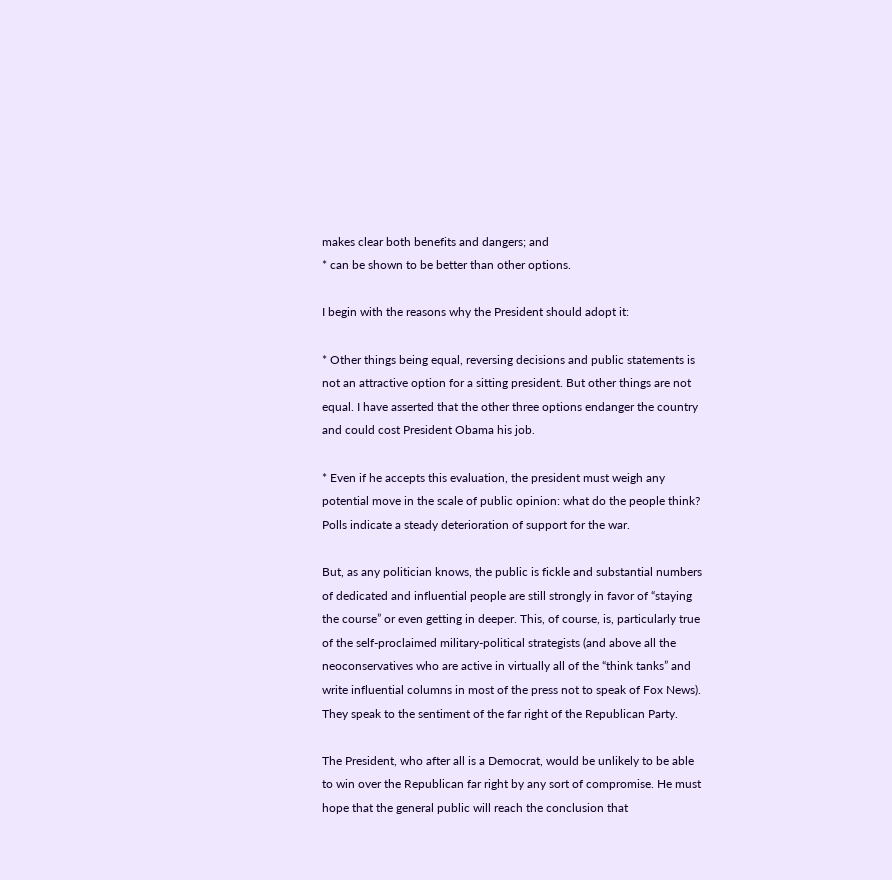makes clear both benefits and dangers; and
* can be shown to be better than other options.

I begin with the reasons why the President should adopt it:

* Other things being equal, reversing decisions and public statements is not an attractive option for a sitting president. But other things are not equal. I have asserted that the other three options endanger the country and could cost President Obama his job.

* Even if he accepts this evaluation, the president must weigh any potential move in the scale of public opinion: what do the people think? Polls indicate a steady deterioration of support for the war.

But, as any politician knows, the public is fickle and substantial numbers of dedicated and influential people are still strongly in favor of “staying the course” or even getting in deeper. This, of course, is, particularly true of the self-proclaimed military-political strategists (and above all the neoconservatives who are active in virtually all of the “think tanks” and write influential columns in most of the press not to speak of Fox News). They speak to the sentiment of the far right of the Republican Party.

The President, who after all is a Democrat, would be unlikely to be able to win over the Republican far right by any sort of compromise. He must hope that the general public will reach the conclusion that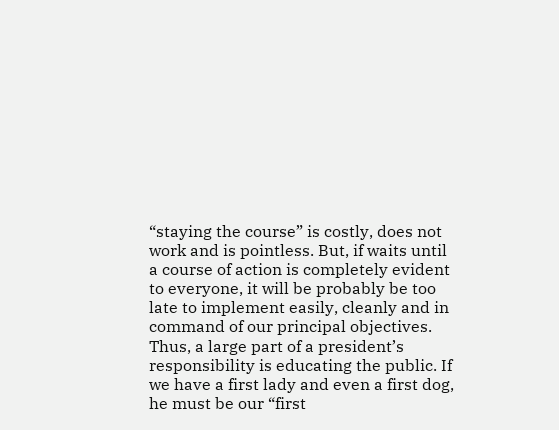“staying the course” is costly, does not work and is pointless. But, if waits until a course of action is completely evident to everyone, it will be probably be too late to implement easily, cleanly and in command of our principal objectives. Thus, a large part of a president’s responsibility is educating the public. If we have a first lady and even a first dog, he must be our “first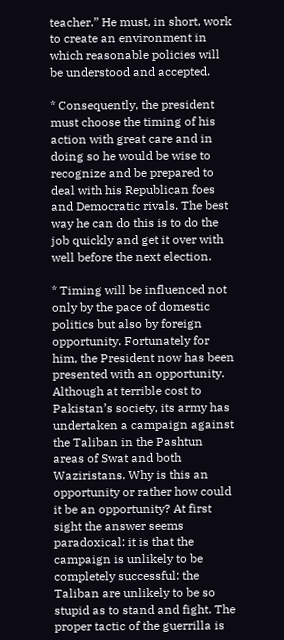teacher.” He must, in short, work to create an environment in which reasonable policies will be understood and accepted.

* Consequently, the president must choose the timing of his action with great care and in doing so he would be wise to recognize and be prepared to deal with his Republican foes and Democratic rivals. The best way he can do this is to do the job quickly and get it over with well before the next election.

* Timing will be influenced not only by the pace of domestic politics but also by foreign opportunity. Fortunately for him, the President now has been presented with an opportunity. Although at terrible cost to Pakistan’s society, its army has undertaken a campaign against the Taliban in the Pashtun areas of Swat and both Waziristans. Why is this an opportunity or rather how could it be an opportunity? At first sight the answer seems paradoxical: it is that the campaign is unlikely to be completely successful: the Taliban are unlikely to be so stupid as to stand and fight. The proper tactic of the guerrilla is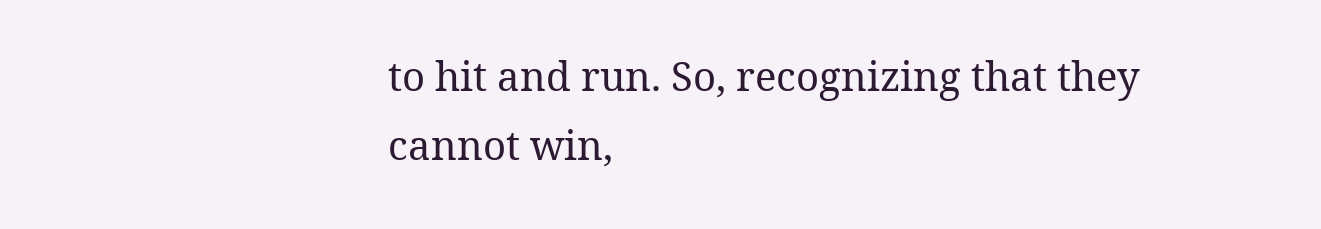to hit and run. So, recognizing that they cannot win,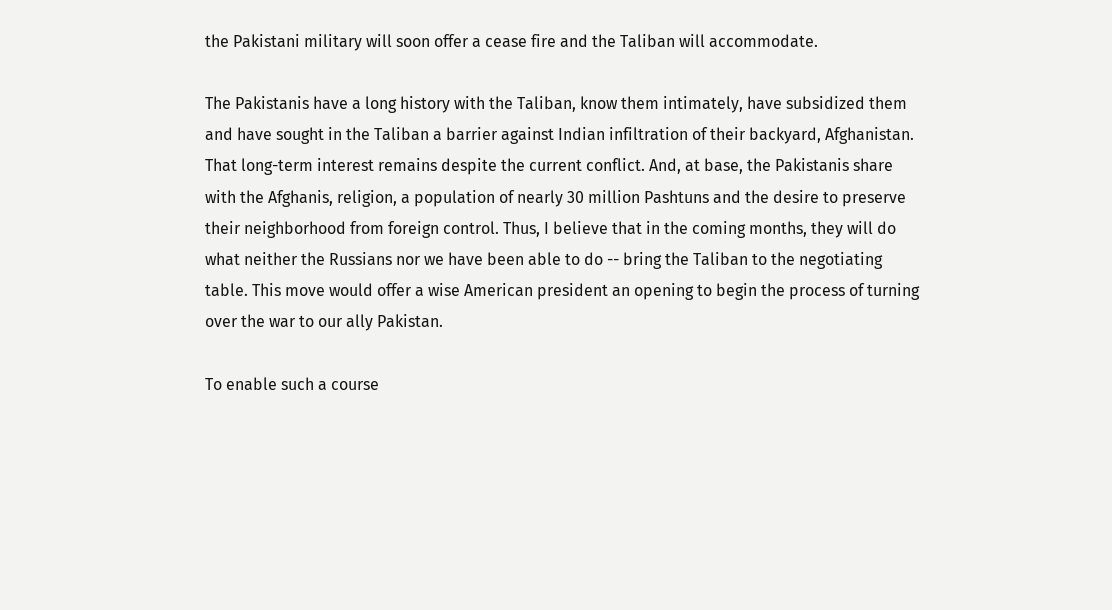the Pakistani military will soon offer a cease fire and the Taliban will accommodate.

The Pakistanis have a long history with the Taliban, know them intimately, have subsidized them and have sought in the Taliban a barrier against Indian infiltration of their backyard, Afghanistan. That long-term interest remains despite the current conflict. And, at base, the Pakistanis share with the Afghanis, religion, a population of nearly 30 million Pashtuns and the desire to preserve their neighborhood from foreign control. Thus, I believe that in the coming months, they will do what neither the Russians nor we have been able to do -- bring the Taliban to the negotiating table. This move would offer a wise American president an opening to begin the process of turning over the war to our ally Pakistan.

To enable such a course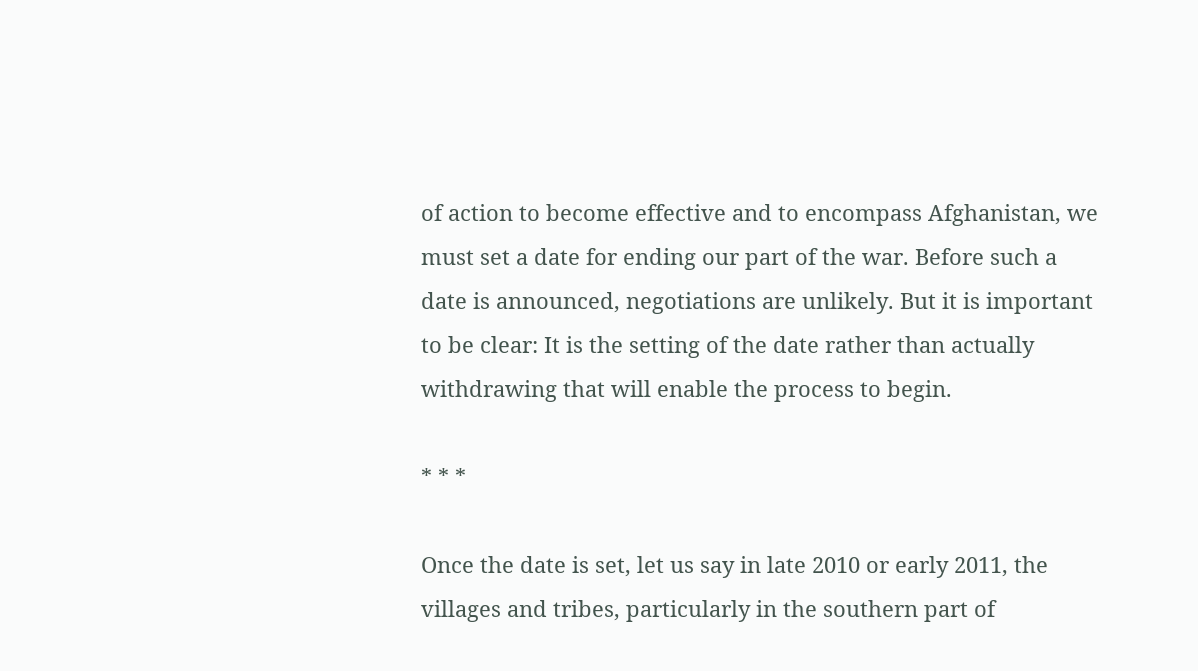of action to become effective and to encompass Afghanistan, we must set a date for ending our part of the war. Before such a date is announced, negotiations are unlikely. But it is important to be clear: It is the setting of the date rather than actually withdrawing that will enable the process to begin.

* * *

Once the date is set, let us say in late 2010 or early 2011, the villages and tribes, particularly in the southern part of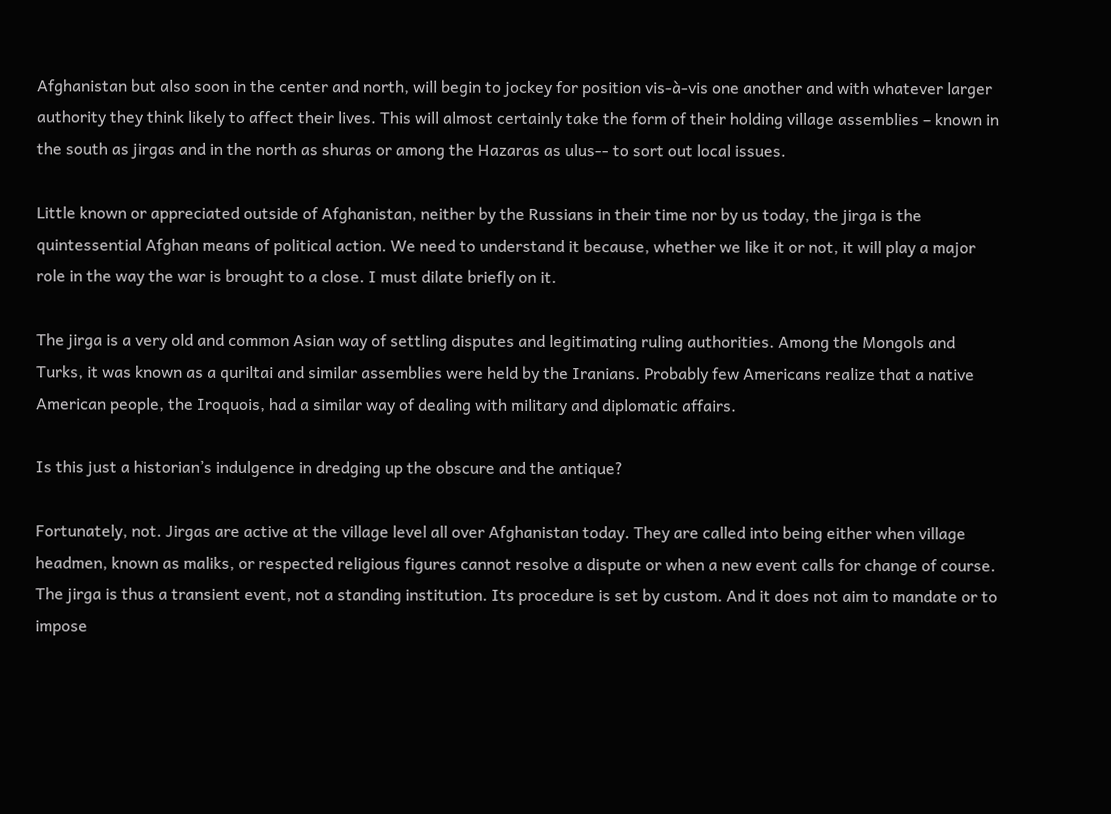Afghanistan but also soon in the center and north, will begin to jockey for position vis-à-vis one another and with whatever larger authority they think likely to affect their lives. This will almost certainly take the form of their holding village assemblies – known in the south as jirgas and in the north as shuras or among the Hazaras as ulus-- to sort out local issues.

Little known or appreciated outside of Afghanistan, neither by the Russians in their time nor by us today, the jirga is the quintessential Afghan means of political action. We need to understand it because, whether we like it or not, it will play a major role in the way the war is brought to a close. I must dilate briefly on it.

The jirga is a very old and common Asian way of settling disputes and legitimating ruling authorities. Among the Mongols and Turks, it was known as a quriltai and similar assemblies were held by the Iranians. Probably few Americans realize that a native American people, the Iroquois, had a similar way of dealing with military and diplomatic affairs.

Is this just a historian’s indulgence in dredging up the obscure and the antique?

Fortunately, not. Jirgas are active at the village level all over Afghanistan today. They are called into being either when village headmen, known as maliks, or respected religious figures cannot resolve a dispute or when a new event calls for change of course. The jirga is thus a transient event, not a standing institution. Its procedure is set by custom. And it does not aim to mandate or to impose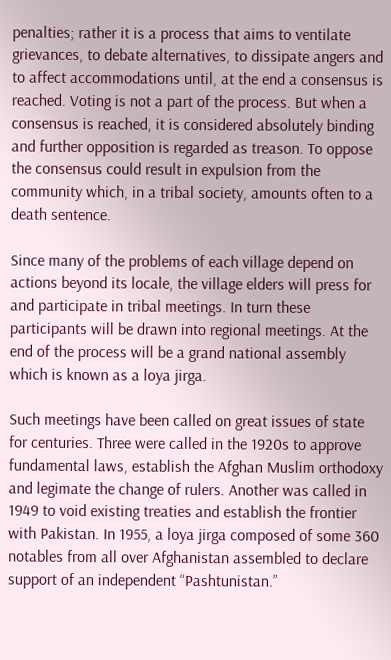penalties; rather it is a process that aims to ventilate grievances, to debate alternatives, to dissipate angers and to affect accommodations until, at the end a consensus is reached. Voting is not a part of the process. But when a consensus is reached, it is considered absolutely binding and further opposition is regarded as treason. To oppose the consensus could result in expulsion from the community which, in a tribal society, amounts often to a death sentence.

Since many of the problems of each village depend on actions beyond its locale, the village elders will press for and participate in tribal meetings. In turn these participants will be drawn into regional meetings. At the end of the process will be a grand national assembly which is known as a loya jirga.

Such meetings have been called on great issues of state for centuries. Three were called in the 1920s to approve fundamental laws, establish the Afghan Muslim orthodoxy and legimate the change of rulers. Another was called in 1949 to void existing treaties and establish the frontier with Pakistan. In 1955, a loya jirga composed of some 360 notables from all over Afghanistan assembled to declare support of an independent “Pashtunistan.”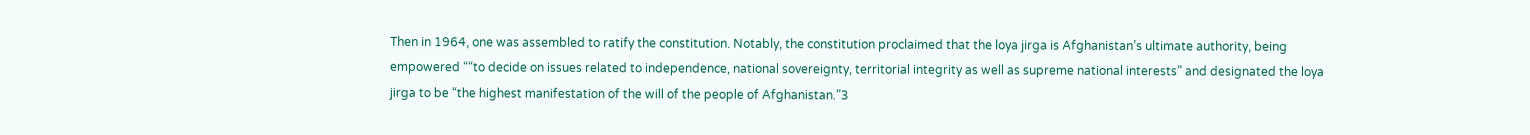Then in 1964, one was assembled to ratify the constitution. Notably, the constitution proclaimed that the loya jirga is Afghanistan’s ultimate authority, being empowered ““to decide on issues related to independence, national sovereignty, territorial integrity as well as supreme national interests” and designated the loya jirga to be “the highest manifestation of the will of the people of Afghanistan.”3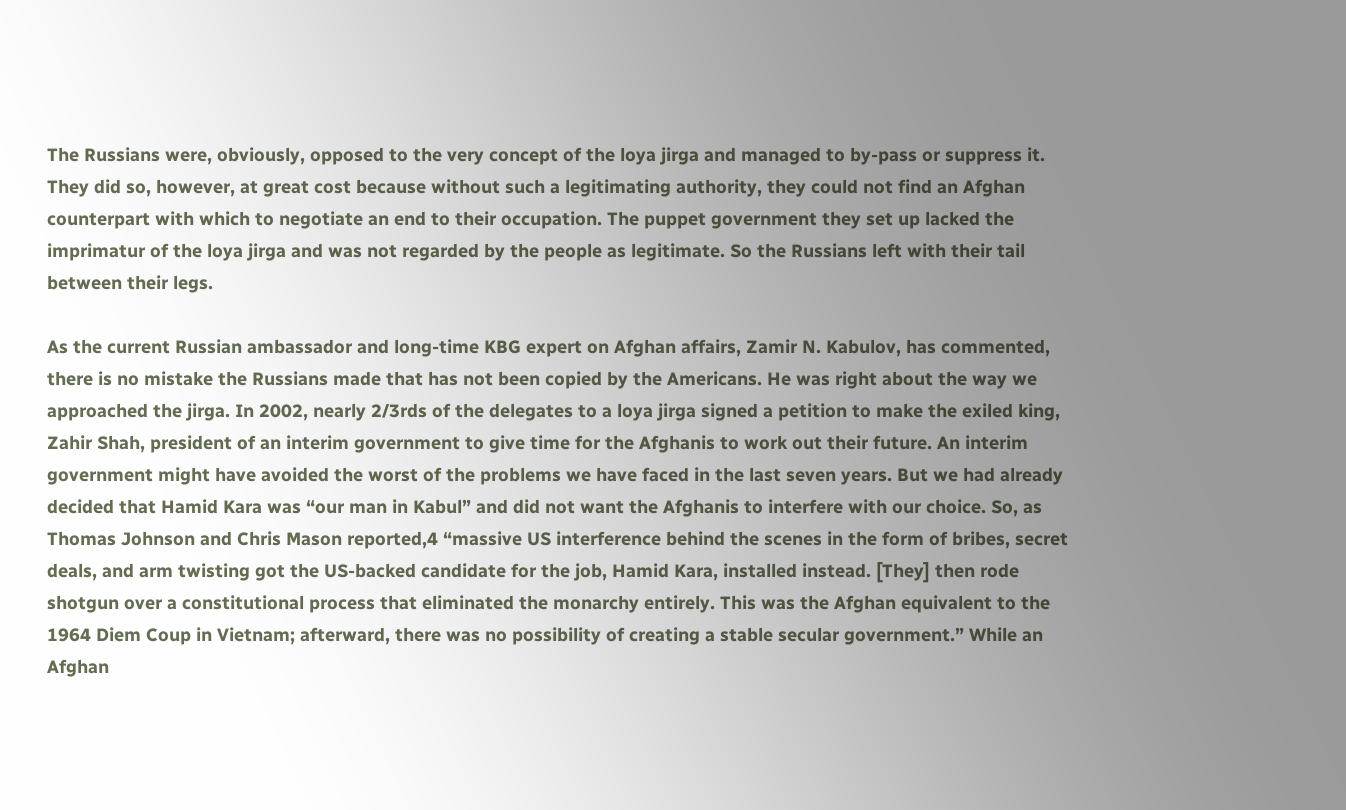The Russians were, obviously, opposed to the very concept of the loya jirga and managed to by-pass or suppress it. They did so, however, at great cost because without such a legitimating authority, they could not find an Afghan counterpart with which to negotiate an end to their occupation. The puppet government they set up lacked the imprimatur of the loya jirga and was not regarded by the people as legitimate. So the Russians left with their tail between their legs.

As the current Russian ambassador and long-time KBG expert on Afghan affairs, Zamir N. Kabulov, has commented, there is no mistake the Russians made that has not been copied by the Americans. He was right about the way we approached the jirga. In 2002, nearly 2/3rds of the delegates to a loya jirga signed a petition to make the exiled king, Zahir Shah, president of an interim government to give time for the Afghanis to work out their future. An interim government might have avoided the worst of the problems we have faced in the last seven years. But we had already decided that Hamid Kara was “our man in Kabul” and did not want the Afghanis to interfere with our choice. So, as Thomas Johnson and Chris Mason reported,4 “massive US interference behind the scenes in the form of bribes, secret deals, and arm twisting got the US-backed candidate for the job, Hamid Kara, installed instead. [They] then rode shotgun over a constitutional process that eliminated the monarchy entirely. This was the Afghan equivalent to the 1964 Diem Coup in Vietnam; afterward, there was no possibility of creating a stable secular government.” While an Afghan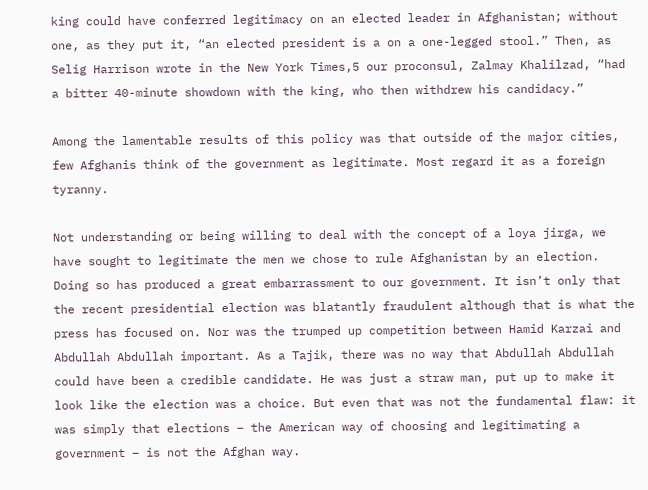king could have conferred legitimacy on an elected leader in Afghanistan; without one, as they put it, “an elected president is a on a one-legged stool.” Then, as Selig Harrison wrote in the New York Times,5 our proconsul, Zalmay Khalilzad, “had a bitter 40-minute showdown with the king, who then withdrew his candidacy.”

Among the lamentable results of this policy was that outside of the major cities, few Afghanis think of the government as legitimate. Most regard it as a foreign tyranny.

Not understanding or being willing to deal with the concept of a loya jirga, we have sought to legitimate the men we chose to rule Afghanistan by an election. Doing so has produced a great embarrassment to our government. It isn’t only that the recent presidential election was blatantly fraudulent although that is what the press has focused on. Nor was the trumped up competition between Hamid Karzai and Abdullah Abdullah important. As a Tajik, there was no way that Abdullah Abdullah could have been a credible candidate. He was just a straw man, put up to make it look like the election was a choice. But even that was not the fundamental flaw: it was simply that elections – the American way of choosing and legitimating a government – is not the Afghan way.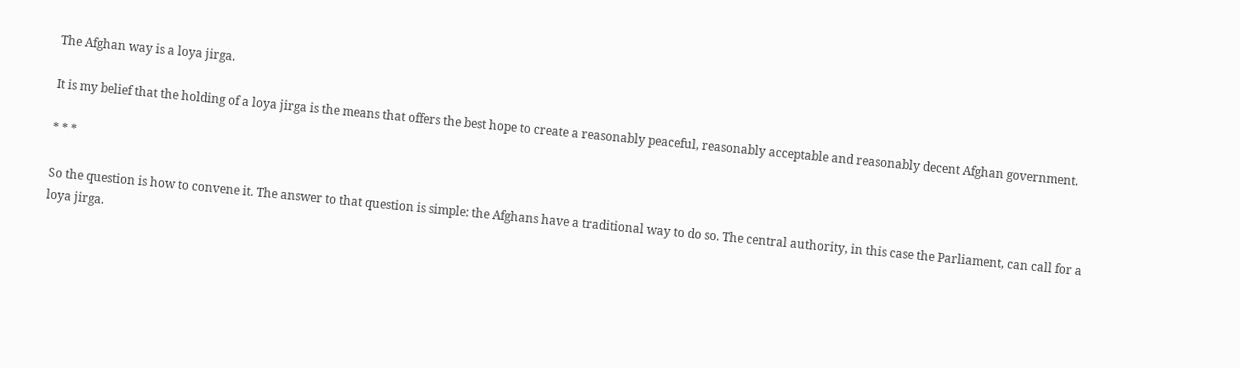The Afghan way is a loya jirga.

It is my belief that the holding of a loya jirga is the means that offers the best hope to create a reasonably peaceful, reasonably acceptable and reasonably decent Afghan government.

* * *

So the question is how to convene it. The answer to that question is simple: the Afghans have a traditional way to do so. The central authority, in this case the Parliament, can call for a loya jirga.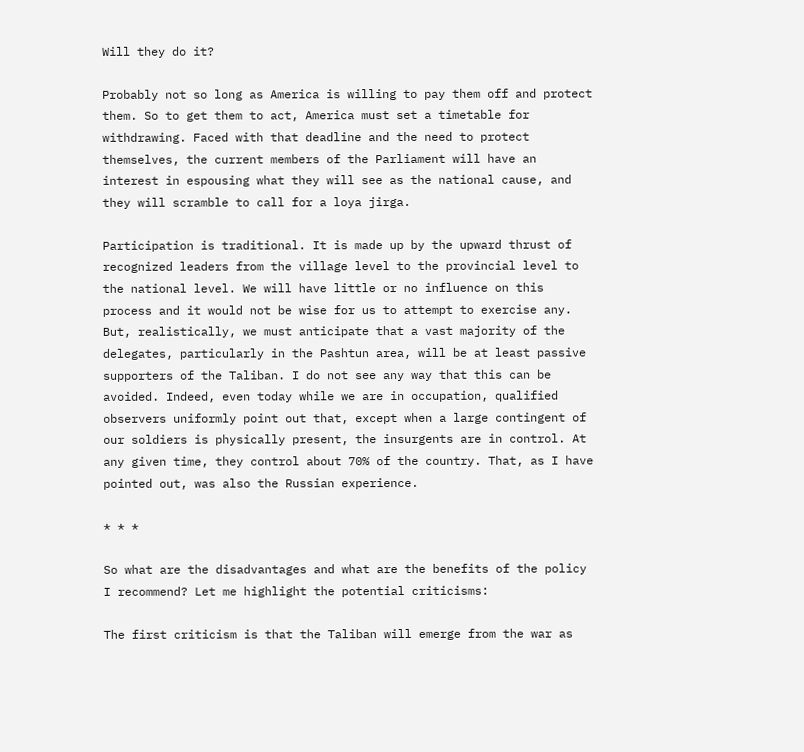Will they do it?

Probably not so long as America is willing to pay them off and protect them. So to get them to act, America must set a timetable for withdrawing. Faced with that deadline and the need to protect themselves, the current members of the Parliament will have an interest in espousing what they will see as the national cause, and they will scramble to call for a loya jirga.

Participation is traditional. It is made up by the upward thrust of recognized leaders from the village level to the provincial level to the national level. We will have little or no influence on this process and it would not be wise for us to attempt to exercise any. But, realistically, we must anticipate that a vast majority of the delegates, particularly in the Pashtun area, will be at least passive supporters of the Taliban. I do not see any way that this can be avoided. Indeed, even today while we are in occupation, qualified observers uniformly point out that, except when a large contingent of our soldiers is physically present, the insurgents are in control. At any given time, they control about 70% of the country. That, as I have pointed out, was also the Russian experience.

* * *

So what are the disadvantages and what are the benefits of the policy I recommend? Let me highlight the potential criticisms:

The first criticism is that the Taliban will emerge from the war as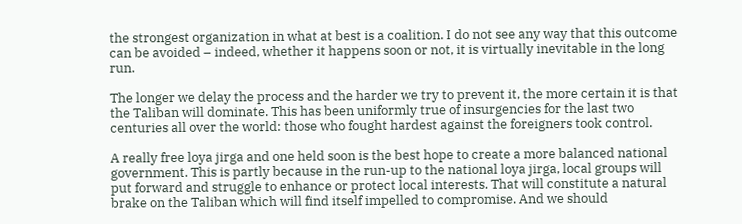the strongest organization in what at best is a coalition. I do not see any way that this outcome can be avoided – indeed, whether it happens soon or not, it is virtually inevitable in the long run.

The longer we delay the process and the harder we try to prevent it, the more certain it is that the Taliban will dominate. This has been uniformly true of insurgencies for the last two centuries all over the world: those who fought hardest against the foreigners took control.

A really free loya jirga and one held soon is the best hope to create a more balanced national government. This is partly because in the run-up to the national loya jirga, local groups will put forward and struggle to enhance or protect local interests. That will constitute a natural brake on the Taliban which will find itself impelled to compromise. And we should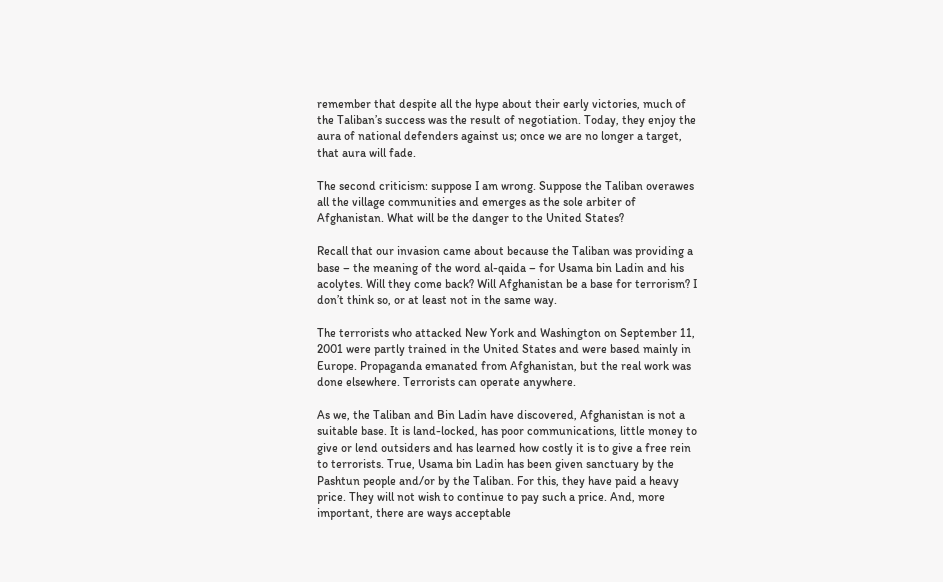remember that despite all the hype about their early victories, much of the Taliban’s success was the result of negotiation. Today, they enjoy the aura of national defenders against us; once we are no longer a target, that aura will fade.

The second criticism: suppose I am wrong. Suppose the Taliban overawes all the village communities and emerges as the sole arbiter of Afghanistan. What will be the danger to the United States?

Recall that our invasion came about because the Taliban was providing a base – the meaning of the word al-qaida – for Usama bin Ladin and his acolytes. Will they come back? Will Afghanistan be a base for terrorism? I don’t think so, or at least not in the same way.

The terrorists who attacked New York and Washington on September 11, 2001 were partly trained in the United States and were based mainly in Europe. Propaganda emanated from Afghanistan, but the real work was done elsewhere. Terrorists can operate anywhere.

As we, the Taliban and Bin Ladin have discovered, Afghanistan is not a suitable base. It is land-locked, has poor communications, little money to give or lend outsiders and has learned how costly it is to give a free rein to terrorists. True, Usama bin Ladin has been given sanctuary by the Pashtun people and/or by the Taliban. For this, they have paid a heavy price. They will not wish to continue to pay such a price. And, more important, there are ways acceptable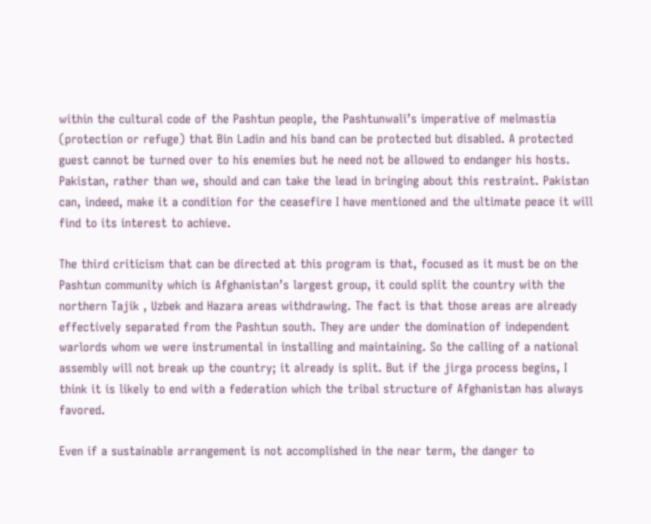within the cultural code of the Pashtun people, the Pashtunwali’s imperative of melmastia (protection or refuge) that Bin Ladin and his band can be protected but disabled. A protected guest cannot be turned over to his enemies but he need not be allowed to endanger his hosts. Pakistan, rather than we, should and can take the lead in bringing about this restraint. Pakistan can, indeed, make it a condition for the ceasefire I have mentioned and the ultimate peace it will find to its interest to achieve.

The third criticism that can be directed at this program is that, focused as it must be on the Pashtun community which is Afghanistan’s largest group, it could split the country with the northern Tajik , Uzbek and Hazara areas withdrawing. The fact is that those areas are already effectively separated from the Pashtun south. They are under the domination of independent warlords whom we were instrumental in installing and maintaining. So the calling of a national assembly will not break up the country; it already is split. But if the jirga process begins, I think it is likely to end with a federation which the tribal structure of Afghanistan has always favored.

Even if a sustainable arrangement is not accomplished in the near term, the danger to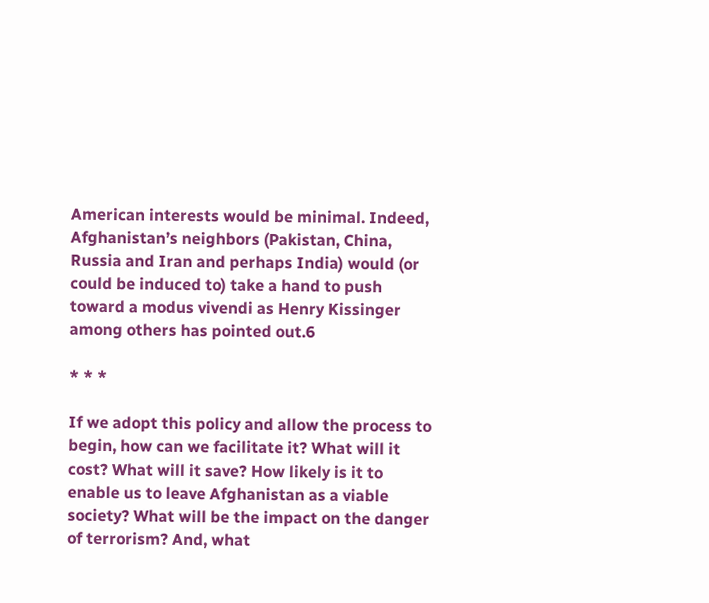American interests would be minimal. Indeed, Afghanistan’s neighbors (Pakistan, China, Russia and Iran and perhaps India) would (or could be induced to) take a hand to push toward a modus vivendi as Henry Kissinger among others has pointed out.6

* * *

If we adopt this policy and allow the process to begin, how can we facilitate it? What will it cost? What will it save? How likely is it to enable us to leave Afghanistan as a viable society? What will be the impact on the danger of terrorism? And, what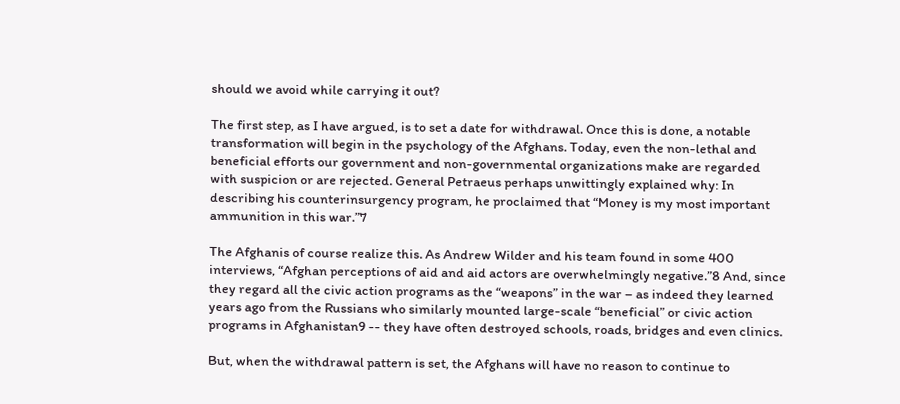should we avoid while carrying it out?

The first step, as I have argued, is to set a date for withdrawal. Once this is done, a notable transformation will begin in the psychology of the Afghans. Today, even the non-lethal and beneficial efforts our government and non-governmental organizations make are regarded with suspicion or are rejected. General Petraeus perhaps unwittingly explained why: In describing his counterinsurgency program, he proclaimed that “Money is my most important ammunition in this war.”7

The Afghanis of course realize this. As Andrew Wilder and his team found in some 400 interviews, “Afghan perceptions of aid and aid actors are overwhelmingly negative.”8 And, since they regard all the civic action programs as the “weapons” in the war – as indeed they learned years ago from the Russians who similarly mounted large-scale “beneficial” or civic action programs in Afghanistan9 -- they have often destroyed schools, roads, bridges and even clinics.

But, when the withdrawal pattern is set, the Afghans will have no reason to continue to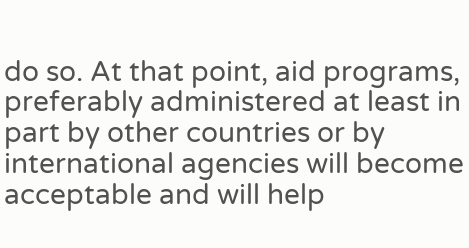do so. At that point, aid programs, preferably administered at least in part by other countries or by international agencies will become acceptable and will help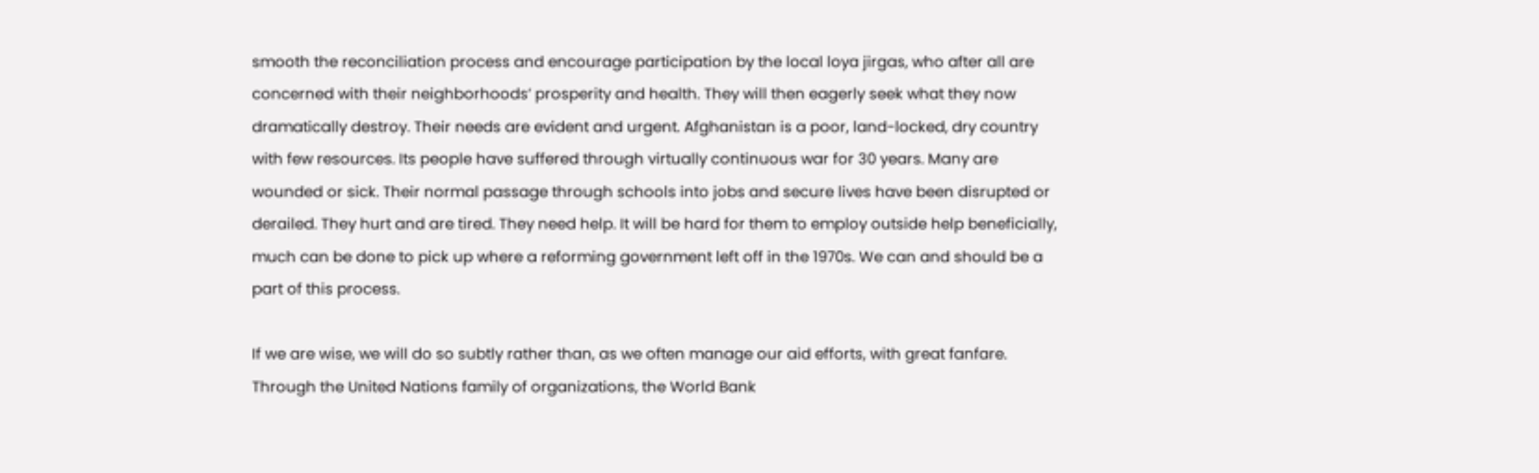smooth the reconciliation process and encourage participation by the local loya jirgas, who after all are concerned with their neighborhoods’ prosperity and health. They will then eagerly seek what they now dramatically destroy. Their needs are evident and urgent. Afghanistan is a poor, land-locked, dry country with few resources. Its people have suffered through virtually continuous war for 30 years. Many are wounded or sick. Their normal passage through schools into jobs and secure lives have been disrupted or derailed. They hurt and are tired. They need help. It will be hard for them to employ outside help beneficially, much can be done to pick up where a reforming government left off in the 1970s. We can and should be a part of this process.

If we are wise, we will do so subtly rather than, as we often manage our aid efforts, with great fanfare. Through the United Nations family of organizations, the World Bank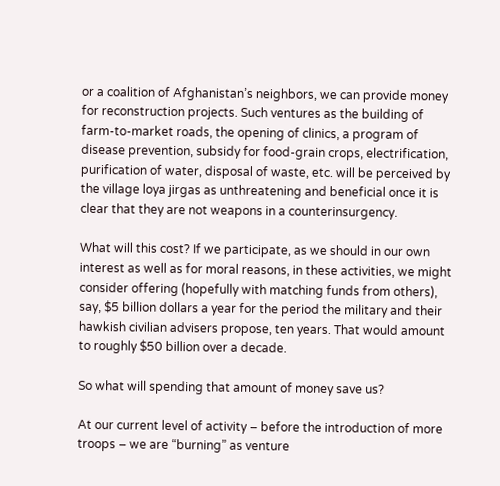or a coalition of Afghanistan’s neighbors, we can provide money for reconstruction projects. Such ventures as the building of farm-to-market roads, the opening of clinics, a program of disease prevention, subsidy for food-grain crops, electrification, purification of water, disposal of waste, etc. will be perceived by the village loya jirgas as unthreatening and beneficial once it is clear that they are not weapons in a counterinsurgency.

What will this cost? If we participate, as we should in our own interest as well as for moral reasons, in these activities, we might consider offering (hopefully with matching funds from others), say, $5 billion dollars a year for the period the military and their hawkish civilian advisers propose, ten years. That would amount to roughly $50 billion over a decade.

So what will spending that amount of money save us?

At our current level of activity – before the introduction of more troops – we are “burning” as venture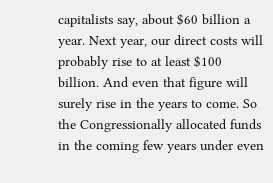capitalists say, about $60 billion a year. Next year, our direct costs will probably rise to at least $100 billion. And even that figure will surely rise in the years to come. So the Congressionally allocated funds in the coming few years under even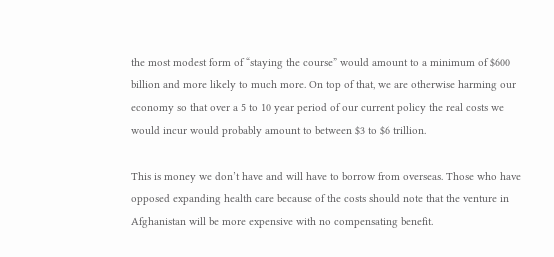the most modest form of “staying the course” would amount to a minimum of $600 billion and more likely to much more. On top of that, we are otherwise harming our economy so that over a 5 to 10 year period of our current policy the real costs we would incur would probably amount to between $3 to $6 trillion.

This is money we don’t have and will have to borrow from overseas. Those who have opposed expanding health care because of the costs should note that the venture in Afghanistan will be more expensive with no compensating benefit.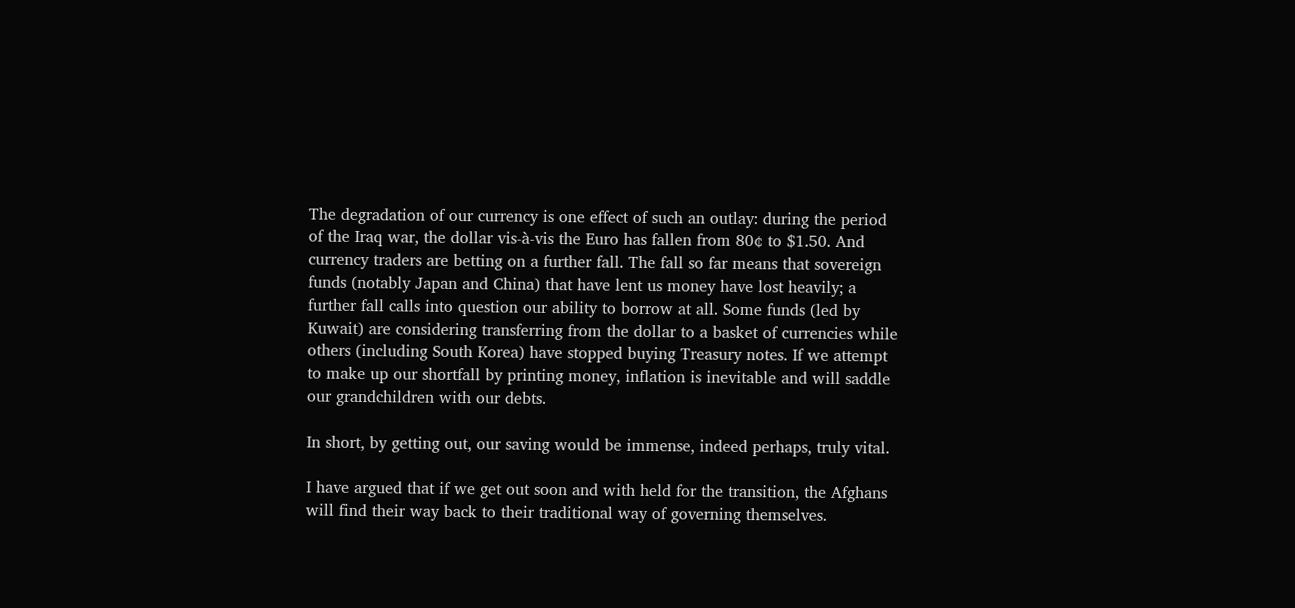The degradation of our currency is one effect of such an outlay: during the period of the Iraq war, the dollar vis-à-vis the Euro has fallen from 80¢ to $1.50. And currency traders are betting on a further fall. The fall so far means that sovereign funds (notably Japan and China) that have lent us money have lost heavily; a further fall calls into question our ability to borrow at all. Some funds (led by Kuwait) are considering transferring from the dollar to a basket of currencies while others (including South Korea) have stopped buying Treasury notes. If we attempt to make up our shortfall by printing money, inflation is inevitable and will saddle our grandchildren with our debts.

In short, by getting out, our saving would be immense, indeed perhaps, truly vital.

I have argued that if we get out soon and with held for the transition, the Afghans will find their way back to their traditional way of governing themselves.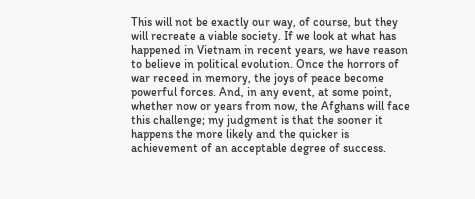This will not be exactly our way, of course, but they will recreate a viable society. If we look at what has happened in Vietnam in recent years, we have reason to believe in political evolution. Once the horrors of war receed in memory, the joys of peace become powerful forces. And, in any event, at some point, whether now or years from now, the Afghans will face this challenge; my judgment is that the sooner it happens the more likely and the quicker is achievement of an acceptable degree of success.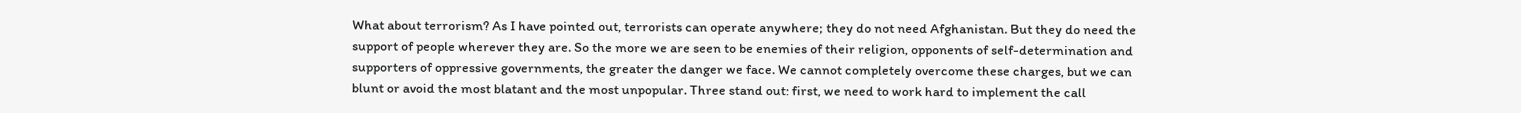What about terrorism? As I have pointed out, terrorists can operate anywhere; they do not need Afghanistan. But they do need the support of people wherever they are. So the more we are seen to be enemies of their religion, opponents of self-determination and supporters of oppressive governments, the greater the danger we face. We cannot completely overcome these charges, but we can blunt or avoid the most blatant and the most unpopular. Three stand out: first, we need to work hard to implement the call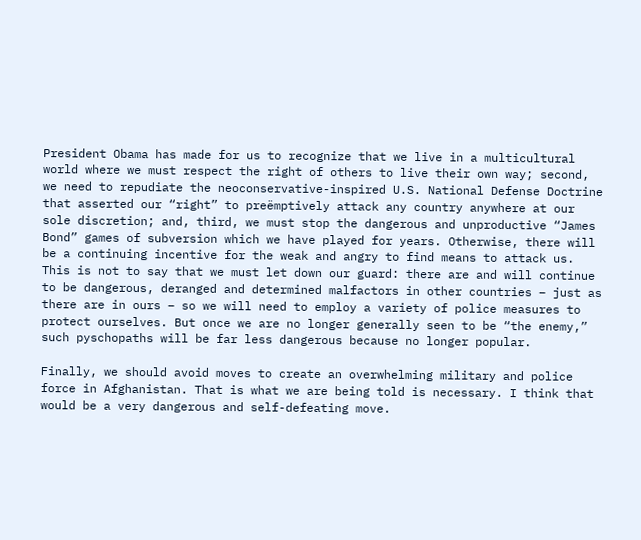President Obama has made for us to recognize that we live in a multicultural world where we must respect the right of others to live their own way; second, we need to repudiate the neoconservative-inspired U.S. National Defense Doctrine that asserted our “right” to preëmptively attack any country anywhere at our sole discretion; and, third, we must stop the dangerous and unproductive “James Bond” games of subversion which we have played for years. Otherwise, there will be a continuing incentive for the weak and angry to find means to attack us. This is not to say that we must let down our guard: there are and will continue to be dangerous, deranged and determined malfactors in other countries – just as there are in ours – so we will need to employ a variety of police measures to protect ourselves. But once we are no longer generally seen to be “the enemy,” such pyschopaths will be far less dangerous because no longer popular.

Finally, we should avoid moves to create an overwhelming military and police force in Afghanistan. That is what we are being told is necessary. I think that would be a very dangerous and self-defeating move.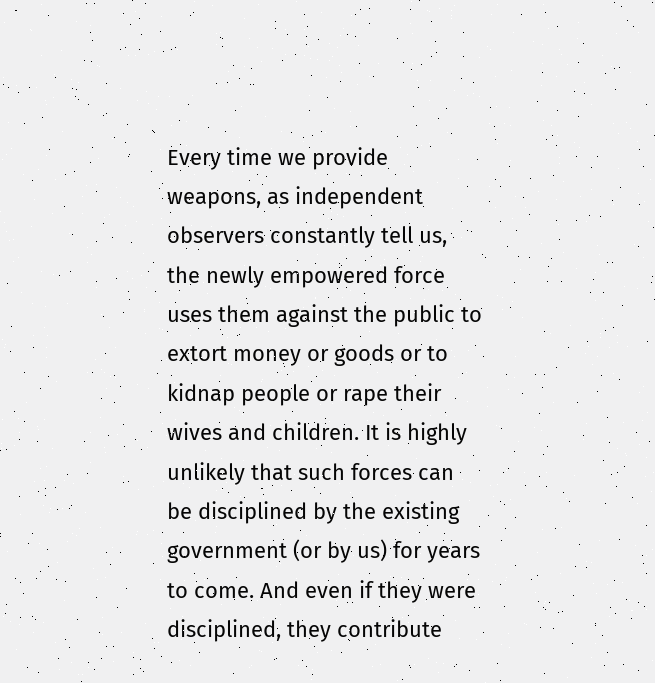Every time we provide weapons, as independent observers constantly tell us, the newly empowered force uses them against the public to extort money or goods or to kidnap people or rape their wives and children. It is highly unlikely that such forces can be disciplined by the existing government (or by us) for years to come. And even if they were disciplined, they contribute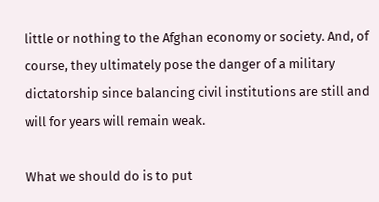little or nothing to the Afghan economy or society. And, of course, they ultimately pose the danger of a military dictatorship since balancing civil institutions are still and will for years will remain weak.

What we should do is to put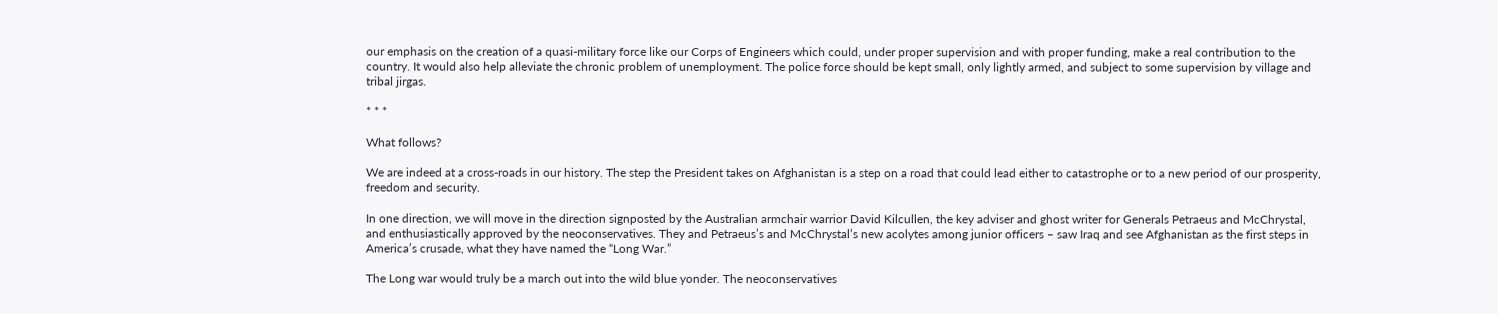our emphasis on the creation of a quasi-military force like our Corps of Engineers which could, under proper supervision and with proper funding, make a real contribution to the country. It would also help alleviate the chronic problem of unemployment. The police force should be kept small, only lightly armed, and subject to some supervision by village and tribal jirgas.

* * *

What follows?

We are indeed at a cross-roads in our history. The step the President takes on Afghanistan is a step on a road that could lead either to catastrophe or to a new period of our prosperity, freedom and security.

In one direction, we will move in the direction signposted by the Australian armchair warrior David Kilcullen, the key adviser and ghost writer for Generals Petraeus and McChrystal, and enthusiastically approved by the neoconservatives. They and Petraeus’s and McChrystal’s new acolytes among junior officers – saw Iraq and see Afghanistan as the first steps in America’s crusade, what they have named the “Long War.”

The Long war would truly be a march out into the wild blue yonder. The neoconservatives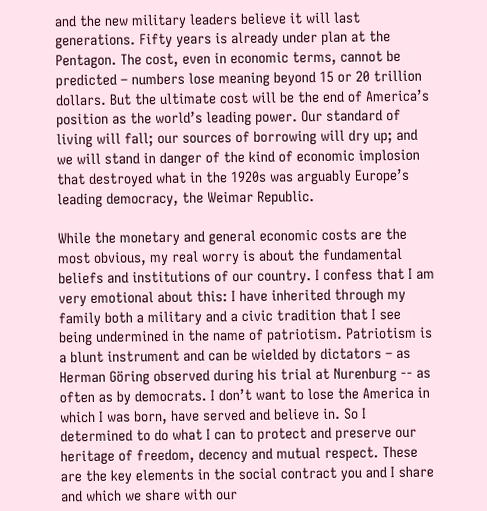and the new military leaders believe it will last generations. Fifty years is already under plan at the Pentagon. The cost, even in economic terms, cannot be predicted – numbers lose meaning beyond 15 or 20 trillion dollars. But the ultimate cost will be the end of America’s position as the world’s leading power. Our standard of living will fall; our sources of borrowing will dry up; and we will stand in danger of the kind of economic implosion that destroyed what in the 1920s was arguably Europe’s leading democracy, the Weimar Republic.

While the monetary and general economic costs are the most obvious, my real worry is about the fundamental beliefs and institutions of our country. I confess that I am very emotional about this: I have inherited through my family both a military and a civic tradition that I see being undermined in the name of patriotism. Patriotism is a blunt instrument and can be wielded by dictators – as Herman Göring observed during his trial at Nurenburg -- as often as by democrats. I don’t want to lose the America in which I was born, have served and believe in. So I determined to do what I can to protect and preserve our heritage of freedom, decency and mutual respect. These are the key elements in the social contract you and I share and which we share with our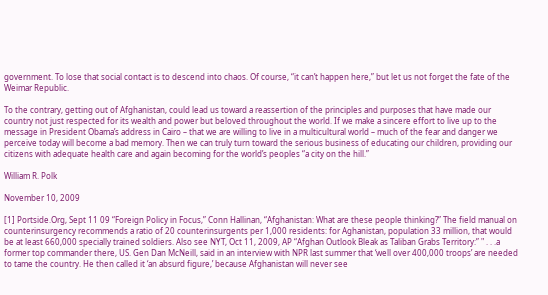government. To lose that social contact is to descend into chaos. Of course, “it can’t happen here,” but let us not forget the fate of the Weimar Republic.

To the contrary, getting out of Afghanistan, could lead us toward a reassertion of the principles and purposes that have made our country not just respected for its wealth and power but beloved throughout the world. If we make a sincere effort to live up to the message in President Obama’s address in Cairo – that we are willing to live in a multicultural world – much of the fear and danger we perceive today will become a bad memory. Then we can truly turn toward the serious business of educating our children, providing our citizens with adequate health care and again becoming for the world’s peoples “a city on the hill.”

William R. Polk

November 10, 2009

[1] Portside.Org, Sept 11 09 “Foreign Policy in Focus,” Conn Hallinan, “Afghanistan: What are these people thinking?” The field manual on counterinsurgency recommends a ratio of 20 counterinsurgents per 1,000 residents: for Aghanistan, population 33 million, that would be at least 660,000 specially trained soldiers. Also see NYT, Oct 11, 2009, AP “Afghan Outlook Bleak as Taliban Grabs Territory:” " . . .a former top commander there, US. Gen Dan McNeill, said in an interview with NPR last summer that ‘well over 400,000 troops’ are needed to tame the country. He then called it ‘an absurd figure,’ because Afghanistan will never see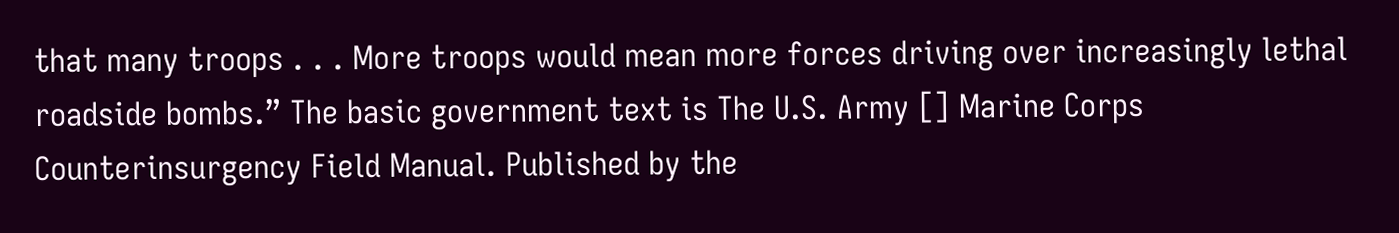that many troops . . . More troops would mean more forces driving over increasingly lethal roadside bombs.” The basic government text is The U.S. Army [] Marine Corps Counterinsurgency Field Manual. Published by the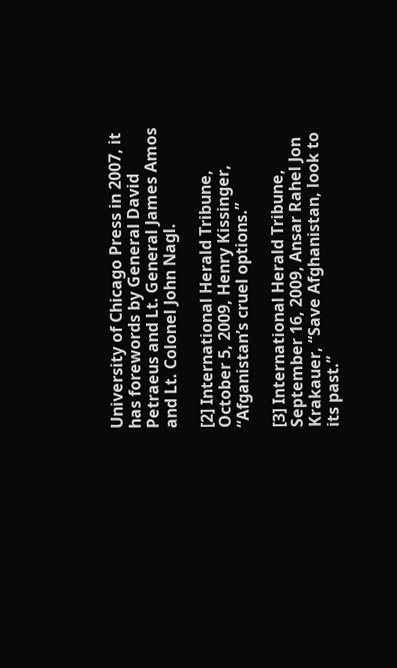University of Chicago Press in 2007, it has forewords by General David Petraeus and Lt. General James Amos and Lt. Colonel John Nagl.

[2] International Herald Tribune, October 5, 2009, Henry Kissinger, “Afganistan’s cruel options.”

[3] International Herald Tribune, September 16, 2009, Ansar Rahel Jon Krakauer, “Save Afghanistan, look to its past.”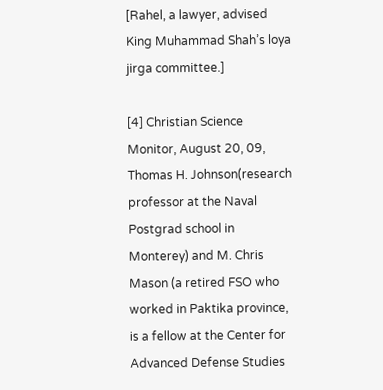[Rahel, a lawyer, advised King Muhammad Shah’s loya jirga committee.]

[4] Christian Science Monitor, August 20, 09, Thomas H. Johnson(research professor at the Naval Postgrad school in Monterey) and M. Chris Mason (a retired FSO who worked in Paktika province, is a fellow at the Center for Advanced Defense Studies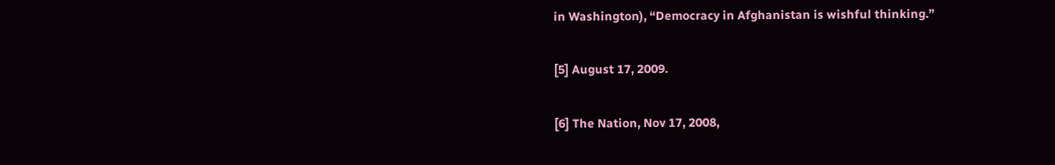in Washington), “Democracy in Afghanistan is wishful thinking.”

[5] August 17, 2009.

[6] The Nation, Nov 17, 2008,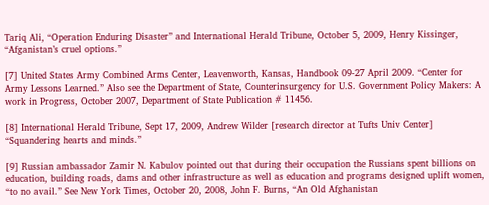Tariq Ali, “Operation Enduring Disaster” and International Herald Tribune, October 5, 2009, Henry Kissinger, “Afganistan’s cruel options.”

[7] United States Army Combined Arms Center, Leavenworth, Kansas, Handbook 09-27 April 2009. “Center for Army Lessons Learned.” Also see the Department of State, Counterinsurgency for U.S. Government Policy Makers: A work in Progress, October 2007, Department of State Publication # 11456.

[8] International Herald Tribune, Sept 17, 2009, Andrew Wilder [research director at Tufts Univ Center] “Squandering hearts and minds.”

[9] Russian ambassador Zamir N. Kabulov pointed out that during their occupation the Russians spent billions on education, building roads, dams and other infrastructure as well as education and programs designed uplift women, “to no avail.” See New York Times, October 20, 2008, John F. Burns, “An Old Afghanistan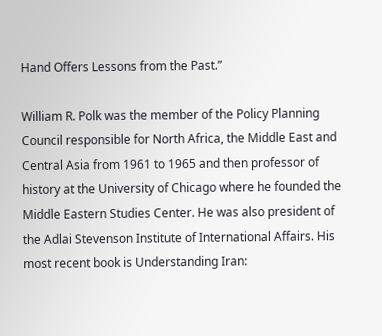Hand Offers Lessons from the Past.”

William R. Polk was the member of the Policy Planning Council responsible for North Africa, the Middle East and Central Asia from 1961 to 1965 and then professor of history at the University of Chicago where he founded the Middle Eastern Studies Center. He was also president of the Adlai Stevenson Institute of International Affairs. His most recent book is Understanding Iran: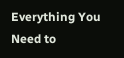Everything You Need to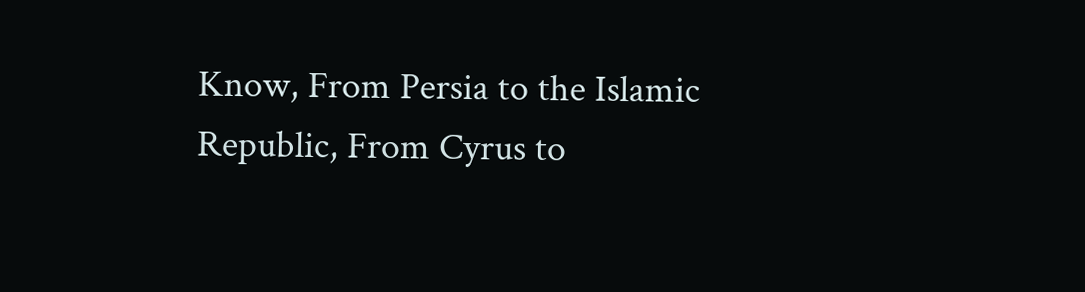Know, From Persia to the Islamic Republic, From Cyrus to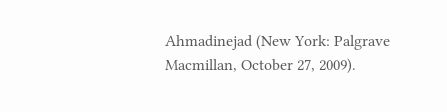Ahmadinejad (New York: Palgrave Macmillan, October 27, 2009).